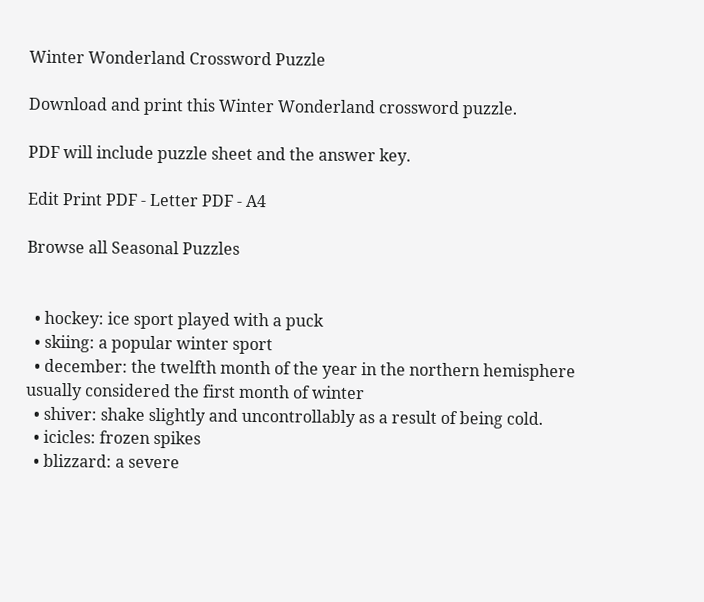Winter Wonderland Crossword Puzzle

Download and print this Winter Wonderland crossword puzzle.

PDF will include puzzle sheet and the answer key.

Edit Print PDF - Letter PDF - A4

Browse all Seasonal Puzzles


  • hockey: ice sport played with a puck
  • skiing: a popular winter sport
  • december: the twelfth month of the year in the northern hemisphere usually considered the first month of winter
  • shiver: shake slightly and uncontrollably as a result of being cold.
  • icicles: frozen spikes
  • blizzard: a severe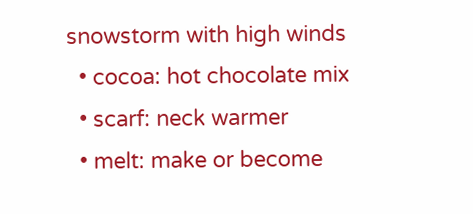snowstorm with high winds
  • cocoa: hot chocolate mix
  • scarf: neck warmer
  • melt: make or become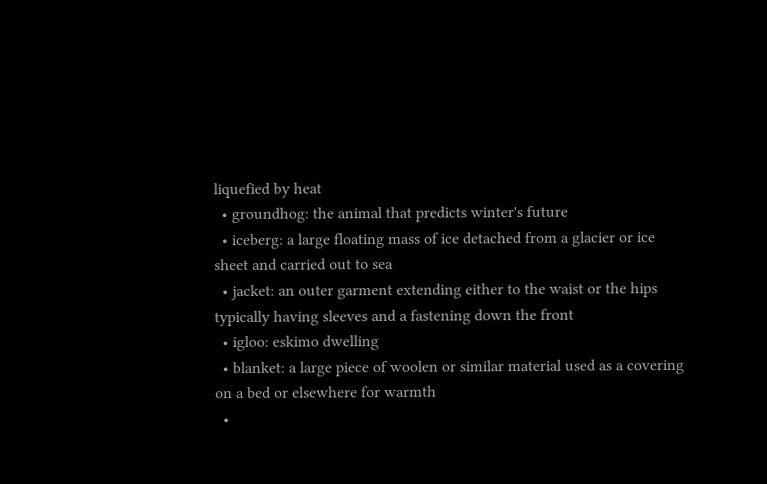liquefied by heat
  • groundhog: the animal that predicts winter's future
  • iceberg: a large floating mass of ice detached from a glacier or ice sheet and carried out to sea
  • jacket: an outer garment extending either to the waist or the hips typically having sleeves and a fastening down the front
  • igloo: eskimo dwelling
  • blanket: a large piece of woolen or similar material used as a covering on a bed or elsewhere for warmth
  •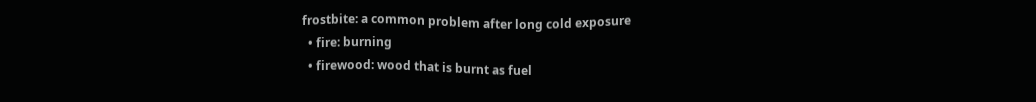frostbite: a common problem after long cold exposure
  • fire: burning
  • firewood: wood that is burnt as fuel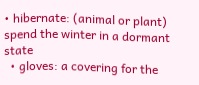• hibernate: (animal or plant) spend the winter in a dormant state
  • gloves: a covering for the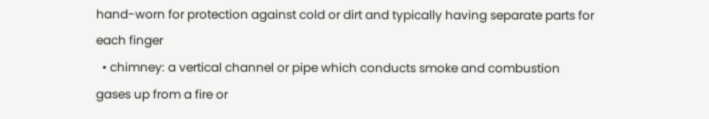hand-worn for protection against cold or dirt and typically having separate parts for each finger
  • chimney: a vertical channel or pipe which conducts smoke and combustion gases up from a fire or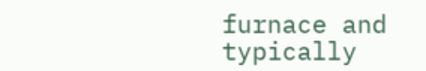furnace and typically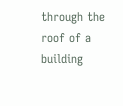through the roof of a building